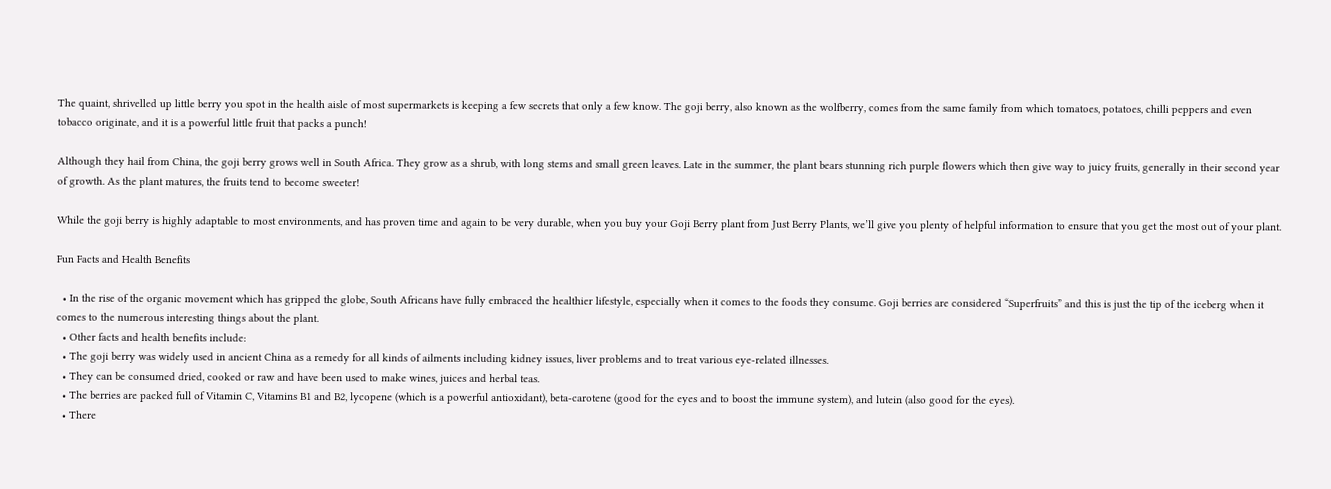The quaint, shrivelled up little berry you spot in the health aisle of most supermarkets is keeping a few secrets that only a few know. The goji berry, also known as the wolfberry, comes from the same family from which tomatoes, potatoes, chilli peppers and even tobacco originate, and it is a powerful little fruit that packs a punch!

Although they hail from China, the goji berry grows well in South Africa. They grow as a shrub, with long stems and small green leaves. Late in the summer, the plant bears stunning rich purple flowers which then give way to juicy fruits, generally in their second year of growth. As the plant matures, the fruits tend to become sweeter!

While the goji berry is highly adaptable to most environments, and has proven time and again to be very durable, when you buy your Goji Berry plant from Just Berry Plants, we’ll give you plenty of helpful information to ensure that you get the most out of your plant.

Fun Facts and Health Benefits

  • In the rise of the organic movement which has gripped the globe, South Africans have fully embraced the healthier lifestyle, especially when it comes to the foods they consume. Goji berries are considered “Superfruits” and this is just the tip of the iceberg when it comes to the numerous interesting things about the plant.
  • Other facts and health benefits include:
  • The goji berry was widely used in ancient China as a remedy for all kinds of ailments including kidney issues, liver problems and to treat various eye-related illnesses.
  • They can be consumed dried, cooked or raw and have been used to make wines, juices and herbal teas.
  • The berries are packed full of Vitamin C, Vitamins B1 and B2, lycopene (which is a powerful antioxidant), beta-carotene (good for the eyes and to boost the immune system), and lutein (also good for the eyes).
  • There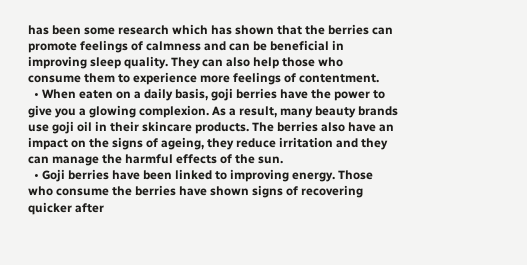has been some research which has shown that the berries can promote feelings of calmness and can be beneficial in improving sleep quality. They can also help those who consume them to experience more feelings of contentment.
  • When eaten on a daily basis, goji berries have the power to give you a glowing complexion. As a result, many beauty brands use goji oil in their skincare products. The berries also have an impact on the signs of ageing, they reduce irritation and they can manage the harmful effects of the sun.
  • Goji berries have been linked to improving energy. Those who consume the berries have shown signs of recovering quicker after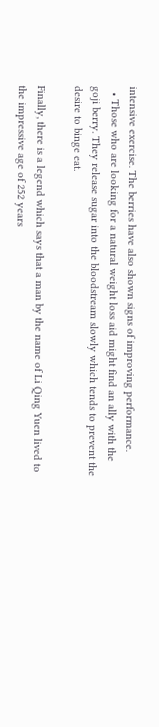intensive exercise. The berries have also shown signs of improving performance.
  • Those who are looking for a natural weight loss aid might find an ally with the goji berry. They release sugar into the bloodstream slowly which tends to prevent the desire to binge eat.

Finally, there is a legend which says that a man by the name of Li Qing Yuen lived to the impressive age of 252 years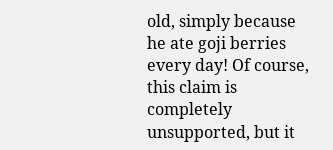old, simply because he ate goji berries every day! Of course, this claim is completely unsupported, but it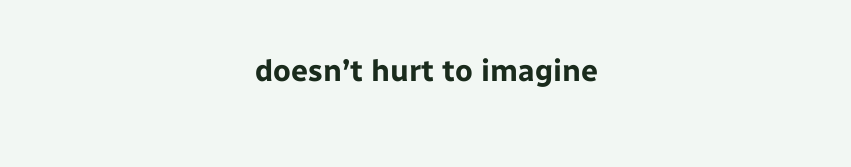doesn’t hurt to imagine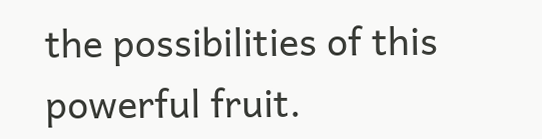the possibilities of this powerful fruit.